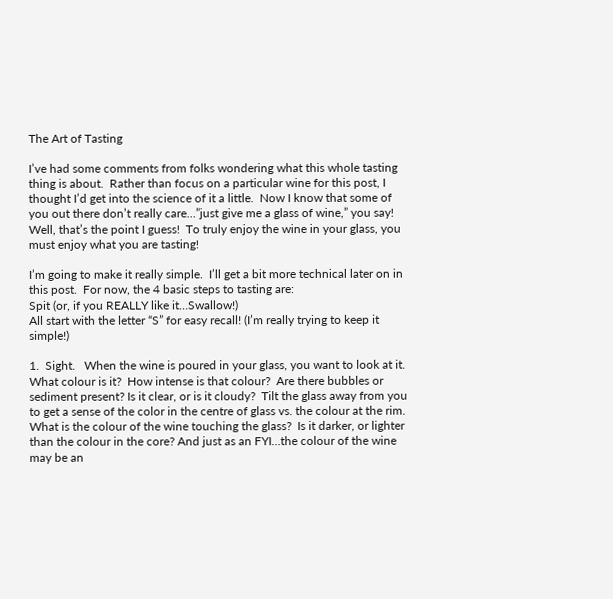The Art of Tasting

I’ve had some comments from folks wondering what this whole tasting thing is about.  Rather than focus on a particular wine for this post, I thought I’d get into the science of it a little.  Now I know that some of you out there don’t really care…”just give me a glass of wine,” you say!  Well, that’s the point I guess!  To truly enjoy the wine in your glass, you must enjoy what you are tasting!

I’m going to make it really simple.  I’ll get a bit more technical later on in this post.  For now, the 4 basic steps to tasting are:
Spit (or, if you REALLY like it…Swallow!)
All start with the letter “S” for easy recall! (I’m really trying to keep it simple!)

1.  Sight.   When the wine is poured in your glass, you want to look at it.  What colour is it?  How intense is that colour?  Are there bubbles or sediment present? Is it clear, or is it cloudy?  Tilt the glass away from you to get a sense of the color in the centre of glass vs. the colour at the rim. What is the colour of the wine touching the glass?  Is it darker, or lighter than the colour in the core? And just as an FYI…the colour of the wine may be an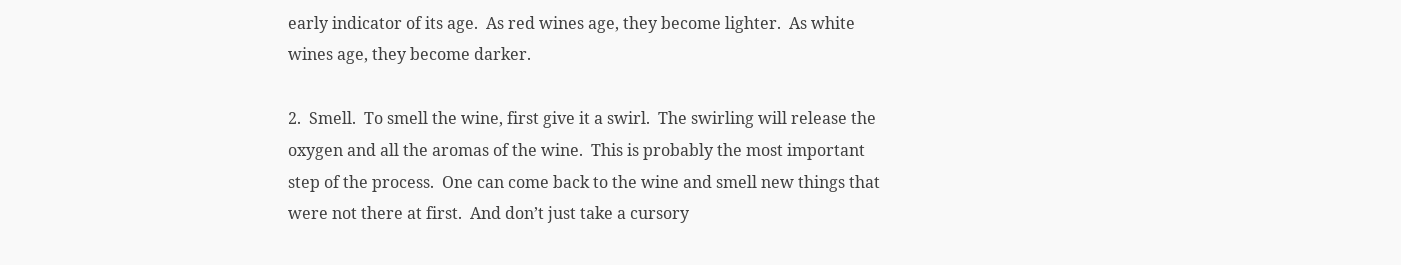early indicator of its age.  As red wines age, they become lighter.  As white wines age, they become darker.

2.  Smell.  To smell the wine, first give it a swirl.  The swirling will release the oxygen and all the aromas of the wine.  This is probably the most important step of the process.  One can come back to the wine and smell new things that were not there at first.  And don’t just take a cursory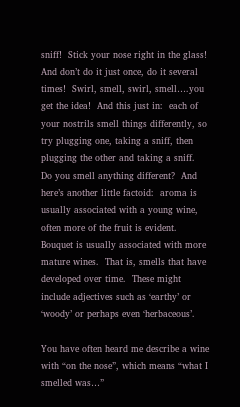sniff!  Stick your nose right in the glass!  And don’t do it just once, do it several times!  Swirl, smell, swirl, smell….you get the idea!  And this just in:  each of your nostrils smell things differently, so try plugging one, taking a sniff, then plugging the other and taking a sniff.  Do you smell anything different?  And here’s another little factoid:  aroma is usually associated with a young wine, often more of the fruit is evident.  Bouquet is usually associated with more mature wines.  That is, smells that have developed over time.  These might include adjectives such as ‘earthy’ or ‘woody’ or perhaps even ‘herbaceous’.

You have often heard me describe a wine with “on the nose”, which means “what I smelled was…”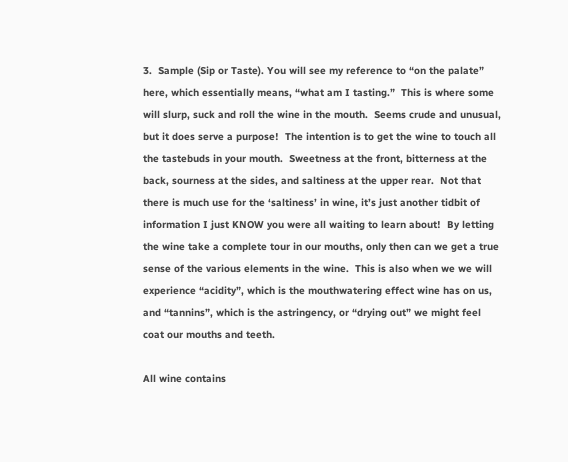3.  Sample (Sip or Taste). You will see my reference to “on the palate” here, which essentially means, “what am I tasting.”  This is where some will slurp, suck and roll the wine in the mouth.  Seems crude and unusual, but it does serve a purpose!  The intention is to get the wine to touch all the tastebuds in your mouth.  Sweetness at the front, bitterness at the back, sourness at the sides, and saltiness at the upper rear.  Not that there is much use for the ‘saltiness’ in wine, it’s just another tidbit of information I just KNOW you were all waiting to learn about!  By letting the wine take a complete tour in our mouths, only then can we get a true sense of the various elements in the wine.  This is also when we we will experience “acidity”, which is the mouthwatering effect wine has on us, and “tannins”, which is the astringency, or “drying out” we might feel coat our mouths and teeth.

All wine contains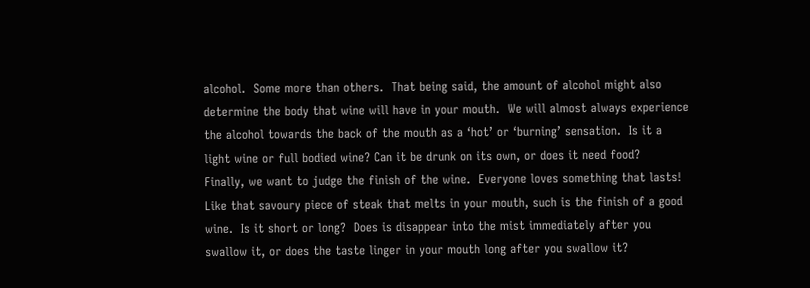alcohol.  Some more than others.  That being said, the amount of alcohol might also determine the body that wine will have in your mouth.  We will almost always experience the alcohol towards the back of the mouth as a ‘hot’ or ‘burning’ sensation.  Is it a light wine or full bodied wine? Can it be drunk on its own, or does it need food?
Finally, we want to judge the finish of the wine.  Everyone loves something that lasts!  Like that savoury piece of steak that melts in your mouth, such is the finish of a good wine.  Is it short or long?  Does is disappear into the mist immediately after you swallow it, or does the taste linger in your mouth long after you swallow it?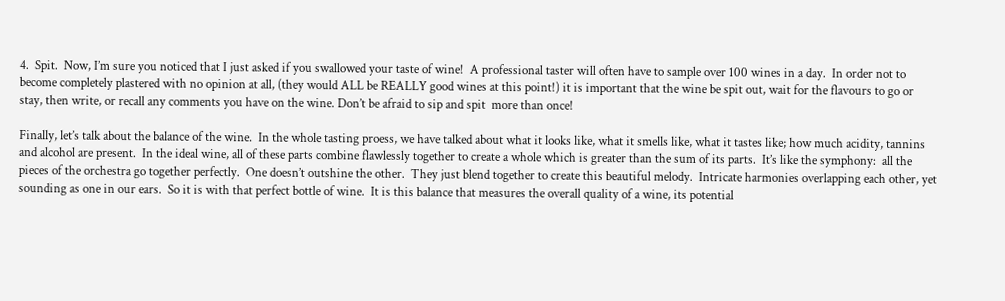4.  Spit.  Now, I’m sure you noticed that I just asked if you swallowed your taste of wine!  A professional taster will often have to sample over 100 wines in a day.  In order not to become completely plastered with no opinion at all, (they would ALL be REALLY good wines at this point!) it is important that the wine be spit out, wait for the flavours to go or stay, then write, or recall any comments you have on the wine. Don’t be afraid to sip and spit  more than once!

Finally, let’s talk about the balance of the wine.  In the whole tasting proess, we have talked about what it looks like, what it smells like, what it tastes like; how much acidity, tannins and alcohol are present.  In the ideal wine, all of these parts combine flawlessly together to create a whole which is greater than the sum of its parts.  It’s like the symphony:  all the pieces of the orchestra go together perfectly.  One doesn’t outshine the other.  They just blend together to create this beautiful melody.  Intricate harmonies overlapping each other, yet sounding as one in our ears.  So it is with that perfect bottle of wine.  It is this balance that measures the overall quality of a wine, its potential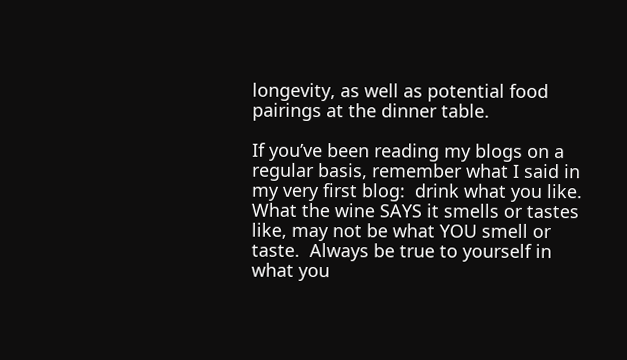longevity, as well as potential food pairings at the dinner table.

If you’ve been reading my blogs on a regular basis, remember what I said in my very first blog:  drink what you like. What the wine SAYS it smells or tastes like, may not be what YOU smell or taste.  Always be true to yourself in what you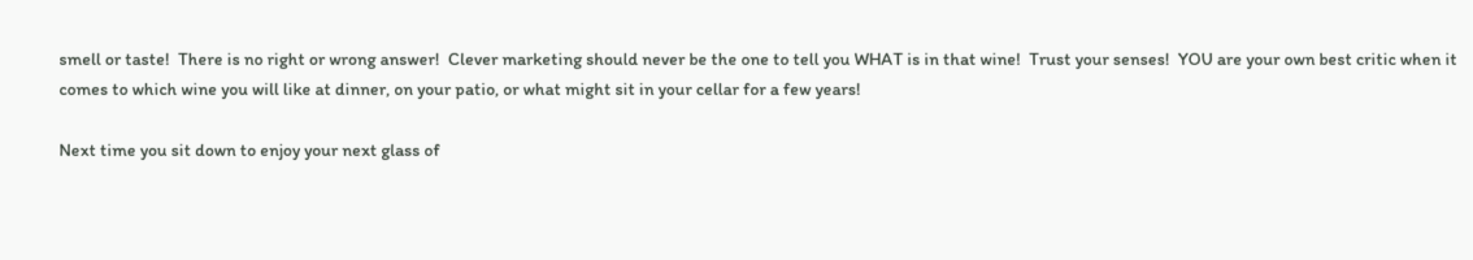smell or taste!  There is no right or wrong answer!  Clever marketing should never be the one to tell you WHAT is in that wine!  Trust your senses!  YOU are your own best critic when it comes to which wine you will like at dinner, on your patio, or what might sit in your cellar for a few years!

Next time you sit down to enjoy your next glass of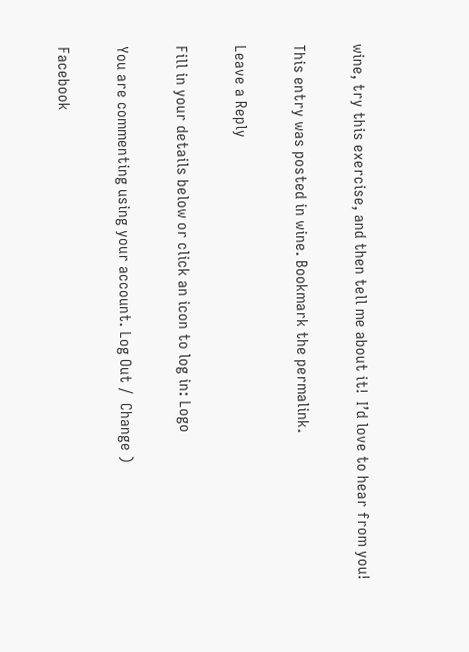wine, try this exercise, and then tell me about it!  I’d love to hear from you!

This entry was posted in wine. Bookmark the permalink.

Leave a Reply

Fill in your details below or click an icon to log in: Logo

You are commenting using your account. Log Out /  Change )

Facebook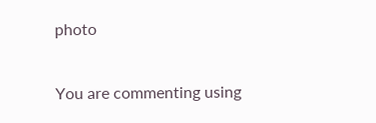photo

You are commenting using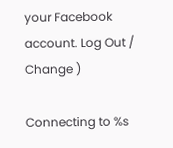your Facebook account. Log Out /  Change )

Connecting to %s